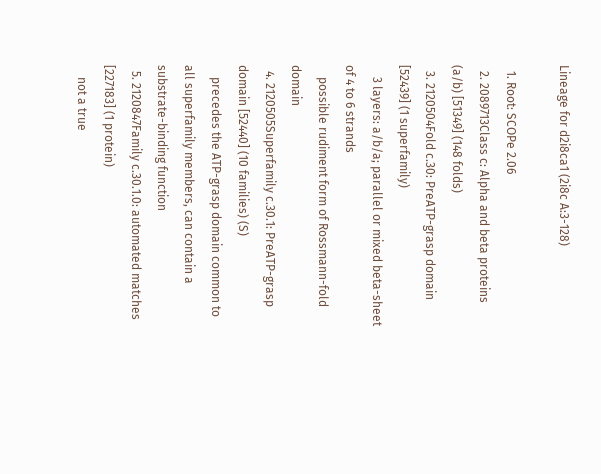Lineage for d2i8ca1 (2i8c A:3-128)

  1. Root: SCOPe 2.06
  2. 2089713Class c: Alpha and beta proteins (a/b) [51349] (148 folds)
  3. 2120504Fold c.30: PreATP-grasp domain [52439] (1 superfamily)
    3 layers: a/b/a; parallel or mixed beta-sheet of 4 to 6 strands
    possible rudiment form of Rossmann-fold domain
  4. 2120505Superfamily c.30.1: PreATP-grasp domain [52440] (10 families) (S)
    precedes the ATP-grasp domain common to all superfamily members, can contain a substrate-binding function
  5. 2120847Family c.30.1.0: automated matches [227183] (1 protein)
    not a true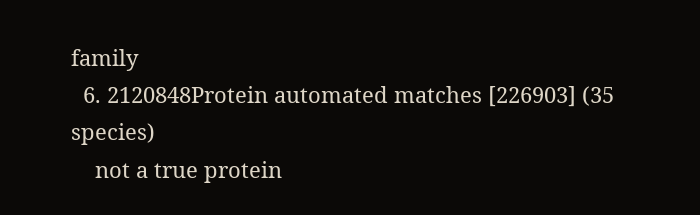family
  6. 2120848Protein automated matches [226903] (35 species)
    not a true protein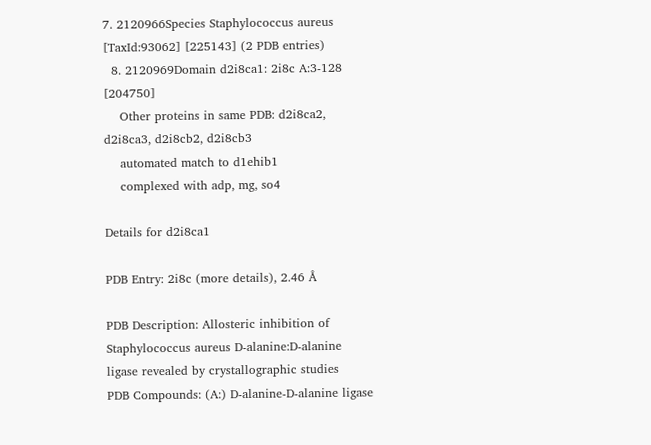7. 2120966Species Staphylococcus aureus [TaxId:93062] [225143] (2 PDB entries)
  8. 2120969Domain d2i8ca1: 2i8c A:3-128 [204750]
    Other proteins in same PDB: d2i8ca2, d2i8ca3, d2i8cb2, d2i8cb3
    automated match to d1ehib1
    complexed with adp, mg, so4

Details for d2i8ca1

PDB Entry: 2i8c (more details), 2.46 Å

PDB Description: Allosteric inhibition of Staphylococcus aureus D-alanine:D-alanine ligase revealed by crystallographic studies
PDB Compounds: (A:) D-alanine-D-alanine ligase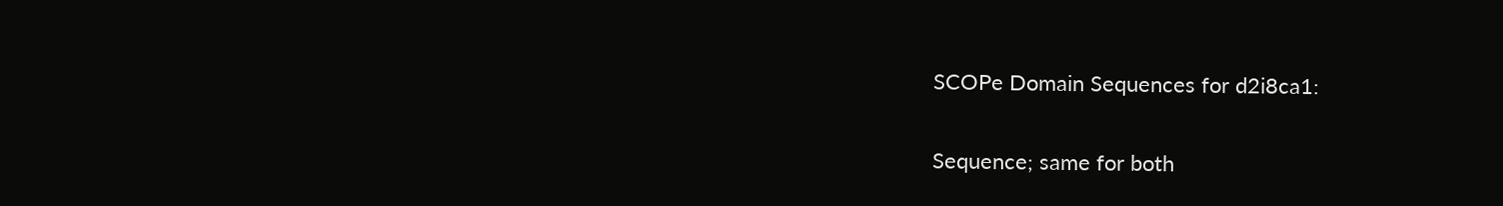SCOPe Domain Sequences for d2i8ca1:

Sequence; same for both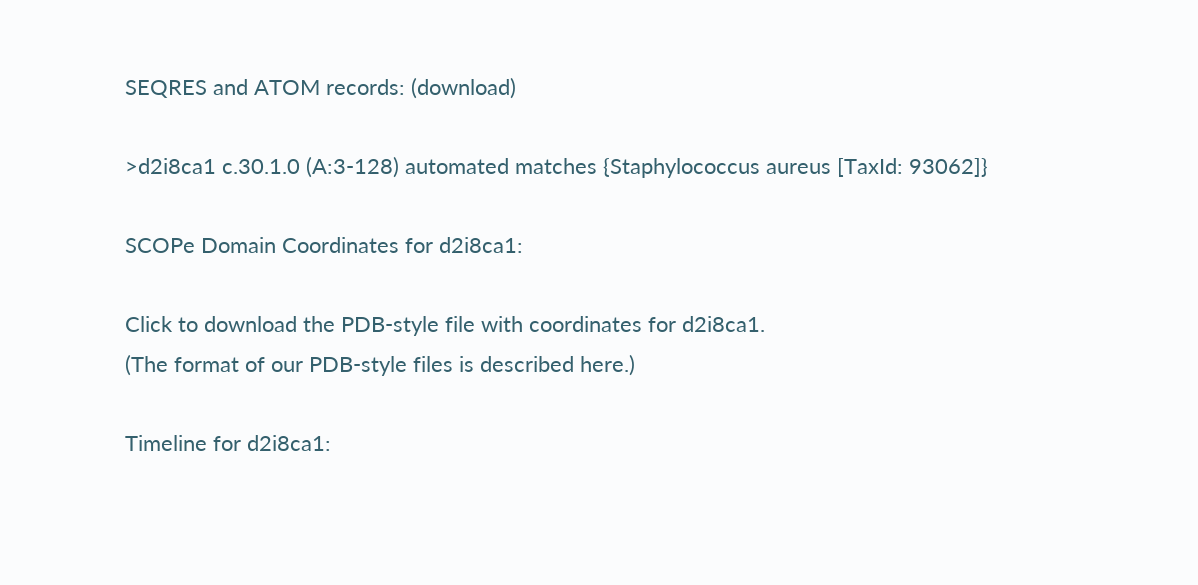SEQRES and ATOM records: (download)

>d2i8ca1 c.30.1.0 (A:3-128) automated matches {Staphylococcus aureus [TaxId: 93062]}

SCOPe Domain Coordinates for d2i8ca1:

Click to download the PDB-style file with coordinates for d2i8ca1.
(The format of our PDB-style files is described here.)

Timeline for d2i8ca1: